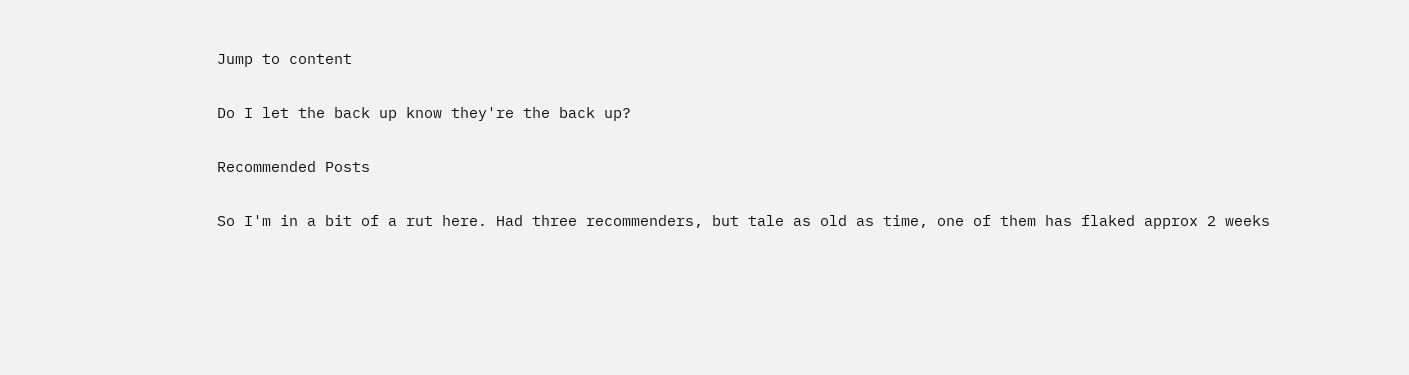Jump to content

Do I let the back up know they're the back up?

Recommended Posts

So I'm in a bit of a rut here. Had three recommenders, but tale as old as time, one of them has flaked approx 2 weeks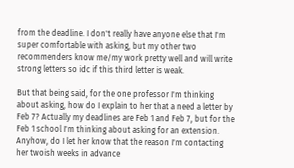from the deadline. I don't really have anyone else that I'm super comfortable with asking, but my other two recommenders know me/my work pretty well and will write strong letters so idc if this third letter is weak.

But that being said, for the one professor I'm thinking about asking, how do I explain to her that a need a letter by Feb 7? Actually my deadlines are Feb 1 and Feb 7, but for the Feb 1 school I'm thinking about asking for an extension. Anyhow, do I let her know that the reason I'm contacting her twoish weeks in advance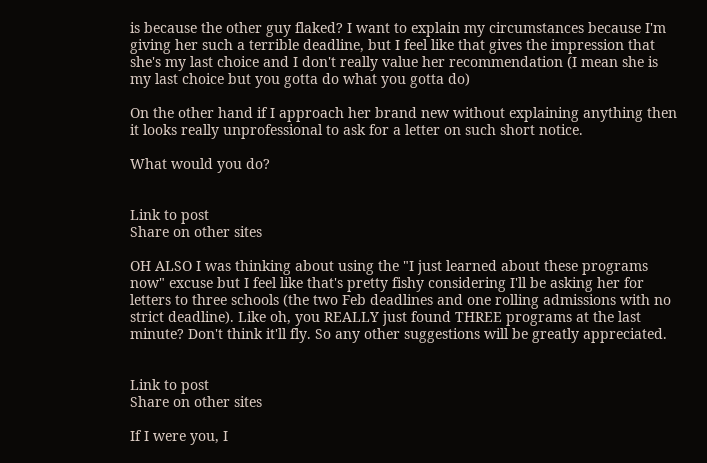is because the other guy flaked? I want to explain my circumstances because I'm giving her such a terrible deadline, but I feel like that gives the impression that she's my last choice and I don't really value her recommendation (I mean she is my last choice but you gotta do what you gotta do)

On the other hand if I approach her brand new without explaining anything then it looks really unprofessional to ask for a letter on such short notice.

What would you do?


Link to post
Share on other sites

OH ALSO I was thinking about using the "I just learned about these programs now" excuse but I feel like that's pretty fishy considering I'll be asking her for letters to three schools (the two Feb deadlines and one rolling admissions with no strict deadline). Like oh, you REALLY just found THREE programs at the last minute? Don't think it'll fly. So any other suggestions will be greatly appreciated.


Link to post
Share on other sites

If I were you, I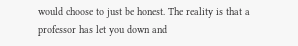would choose to just be honest. The reality is that a professor has let you down and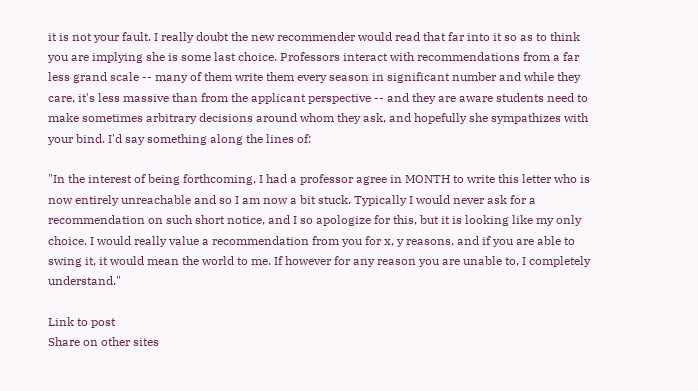it is not your fault. I really doubt the new recommender would read that far into it so as to think you are implying she is some last choice. Professors interact with recommendations from a far less grand scale -- many of them write them every season in significant number and while they care, it's less massive than from the applicant perspective -- and they are aware students need to make sometimes arbitrary decisions around whom they ask, and hopefully she sympathizes with your bind. I'd say something along the lines of:

"In the interest of being forthcoming, I had a professor agree in MONTH to write this letter who is now entirely unreachable and so I am now a bit stuck. Typically I would never ask for a recommendation on such short notice, and I so apologize for this, but it is looking like my only choice. I would really value a recommendation from you for x, y reasons, and if you are able to swing it, it would mean the world to me. If however for any reason you are unable to, I completely understand."

Link to post
Share on other sites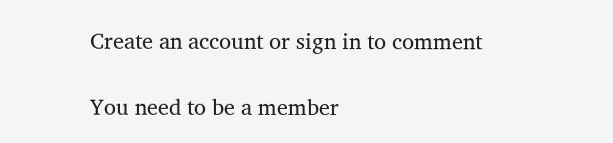Create an account or sign in to comment

You need to be a member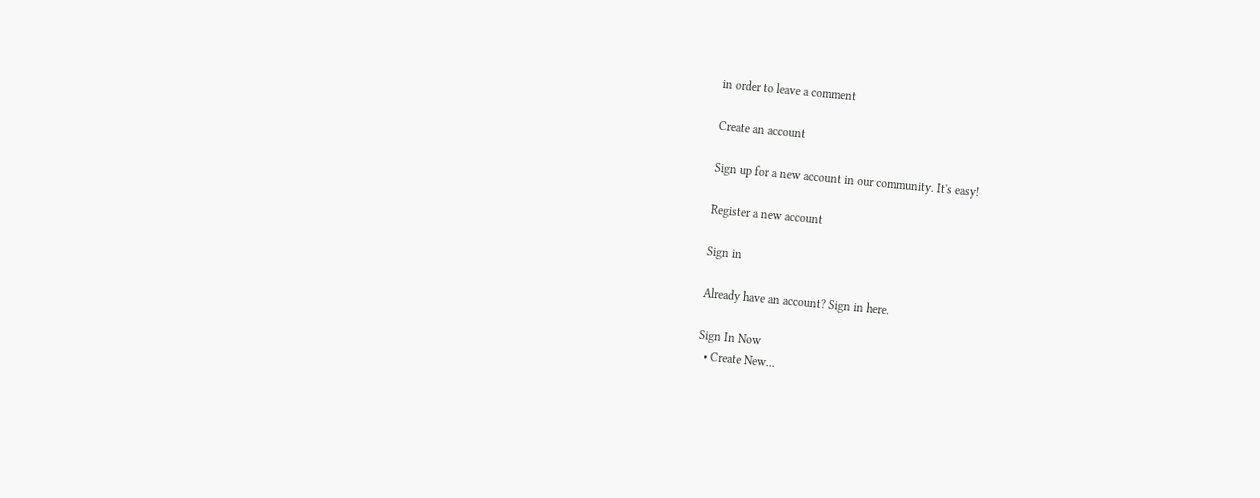in order to leave a comment

Create an account

Sign up for a new account in our community. It's easy!

Register a new account

Sign in

Already have an account? Sign in here.

Sign In Now
  • Create New...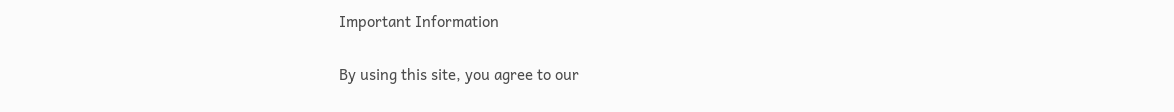Important Information

By using this site, you agree to our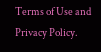Terms of Use and Privacy Policy.